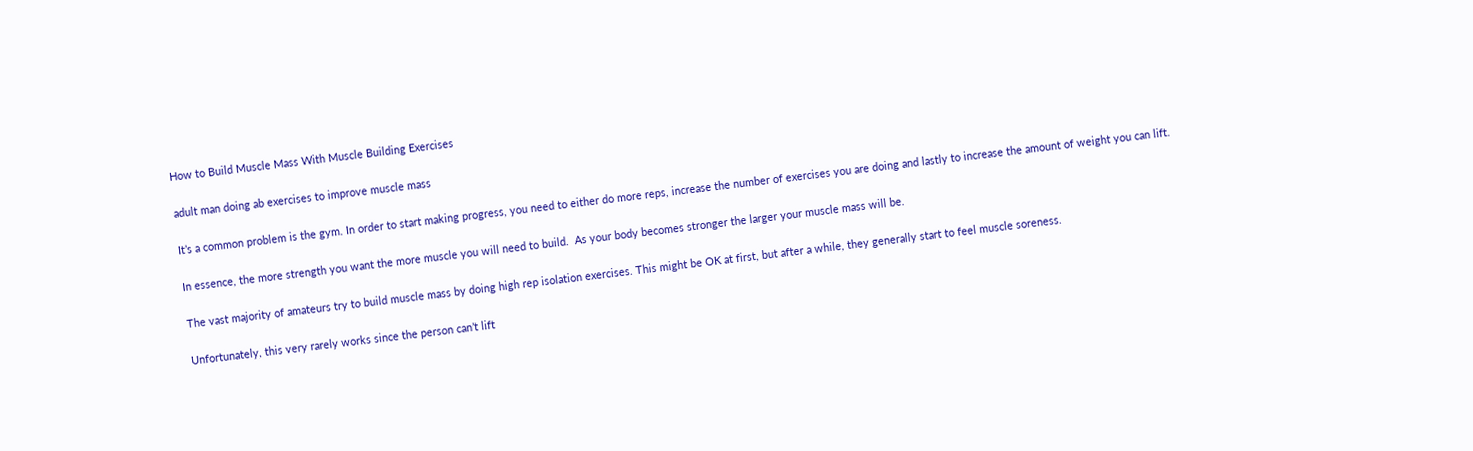How to Build Muscle Mass With Muscle Building Exercises

adult man doing ab exercises to improve muscle mass

It’s a common problem is the gym. In order to start making progress, you need to either do more reps, increase the number of exercises you are doing and lastly to increase the amount of weight you can lift.

In essence, the more strength you want the more muscle you will need to build.  As your body becomes stronger the larger your muscle mass will be.

The vast majority of amateurs try to build muscle mass by doing high rep isolation exercises. This might be OK at first, but after a while, they generally start to feel muscle soreness.

Unfortunately, this very rarely works since the person can’t lift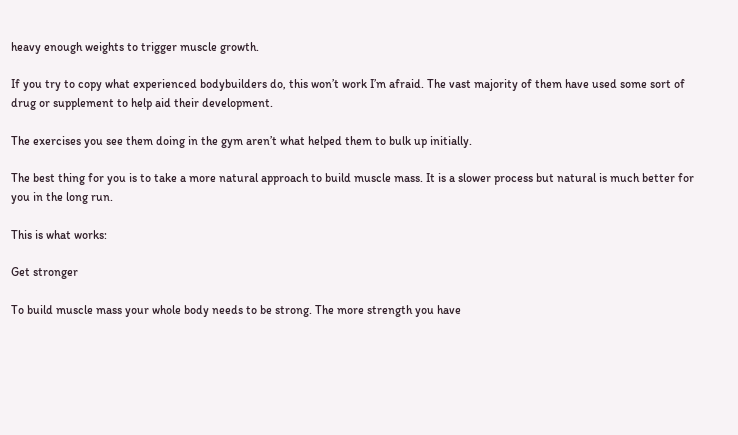heavy enough weights to trigger muscle growth.

If you try to copy what experienced bodybuilders do, this won’t work I’m afraid. The vast majority of them have used some sort of drug or supplement to help aid their development.

The exercises you see them doing in the gym aren’t what helped them to bulk up initially.

The best thing for you is to take a more natural approach to build muscle mass. It is a slower process but natural is much better for you in the long run.

This is what works:

Get stronger

To build muscle mass your whole body needs to be strong. The more strength you have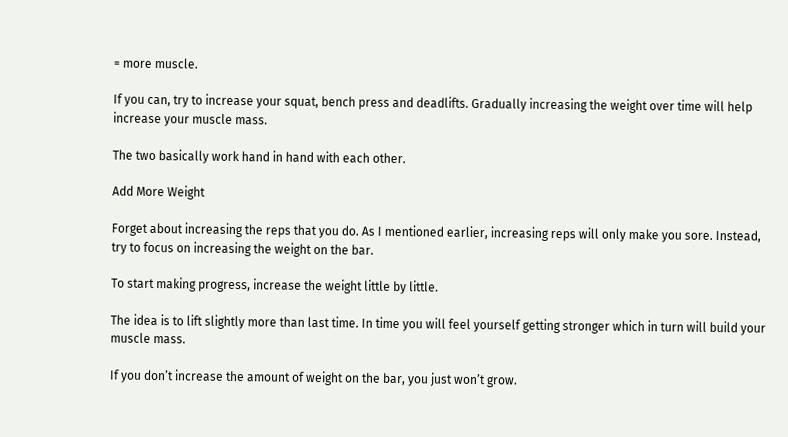= more muscle.

If you can, try to increase your squat, bench press and deadlifts. Gradually increasing the weight over time will help increase your muscle mass.

The two basically work hand in hand with each other.

Add More Weight

Forget about increasing the reps that you do. As I mentioned earlier, increasing reps will only make you sore. Instead, try to focus on increasing the weight on the bar.

To start making progress, increase the weight little by little.

The idea is to lift slightly more than last time. In time you will feel yourself getting stronger which in turn will build your muscle mass.

If you don’t increase the amount of weight on the bar, you just won’t grow.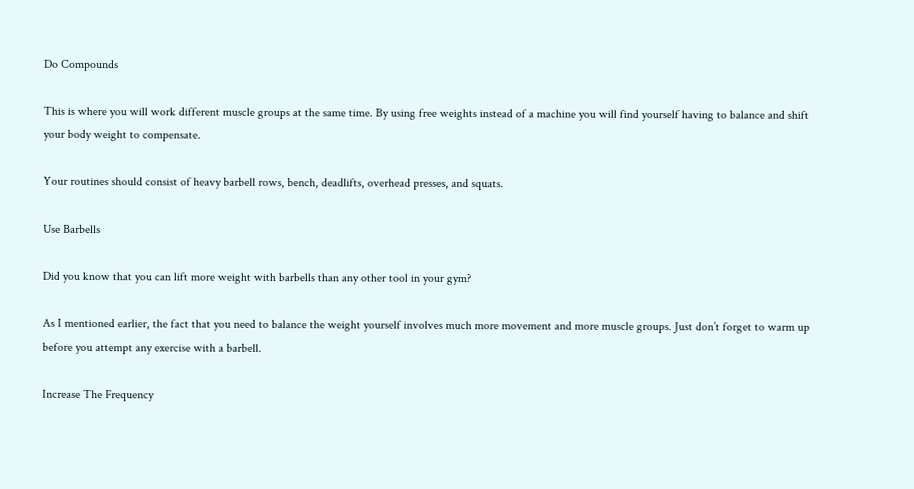Do Compounds

This is where you will work different muscle groups at the same time. By using free weights instead of a machine you will find yourself having to balance and shift your body weight to compensate.

Your routines should consist of heavy barbell rows, bench, deadlifts, overhead presses, and squats.

Use Barbells

Did you know that you can lift more weight with barbells than any other tool in your gym?

As I mentioned earlier, the fact that you need to balance the weight yourself involves much more movement and more muscle groups. Just don’t forget to warm up before you attempt any exercise with a barbell.

Increase The Frequency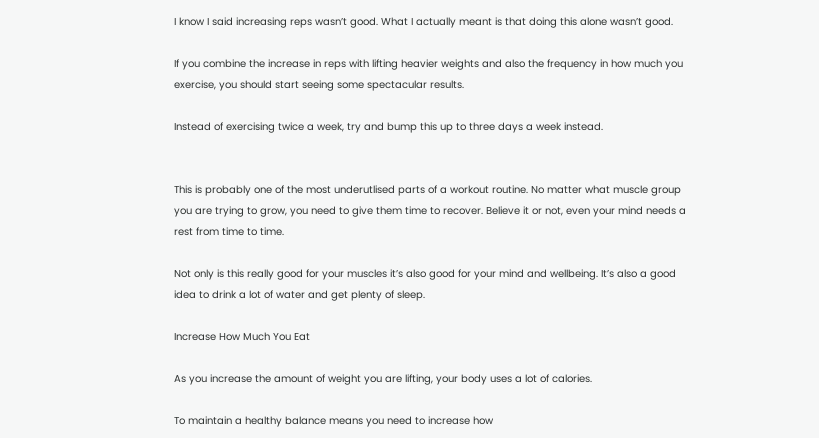I know I said increasing reps wasn’t good. What I actually meant is that doing this alone wasn’t good.

If you combine the increase in reps with lifting heavier weights and also the frequency in how much you exercise, you should start seeing some spectacular results.

Instead of exercising twice a week, try and bump this up to three days a week instead.


This is probably one of the most underutlised parts of a workout routine. No matter what muscle group you are trying to grow, you need to give them time to recover. Believe it or not, even your mind needs a rest from time to time.

Not only is this really good for your muscles it’s also good for your mind and wellbeing. It’s also a good idea to drink a lot of water and get plenty of sleep.

Increase How Much You Eat

As you increase the amount of weight you are lifting, your body uses a lot of calories.

To maintain a healthy balance means you need to increase how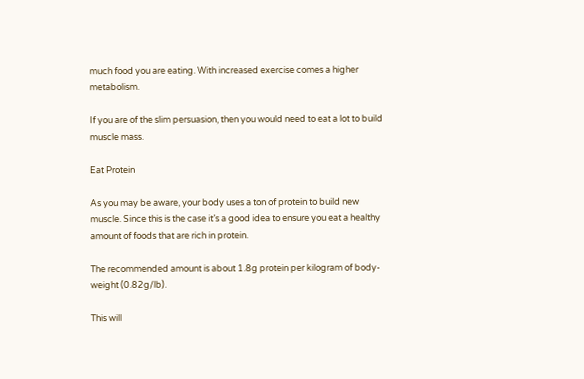much food you are eating. With increased exercise comes a higher metabolism.

If you are of the slim persuasion, then you would need to eat a lot to build muscle mass.

Eat Protein

As you may be aware, your body uses a ton of protein to build new muscle. Since this is the case it’s a good idea to ensure you eat a healthy amount of foods that are rich in protein.

The recommended amount is about 1.8g protein per kilogram of body-weight (0.82g/lb).

This will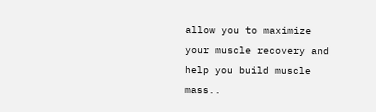allow you to maximize your muscle recovery and help you build muscle mass..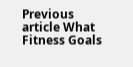Previous article What Fitness Goals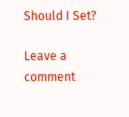Should I Set?

Leave a comment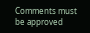Comments must be approved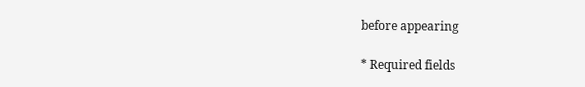before appearing

* Required fields